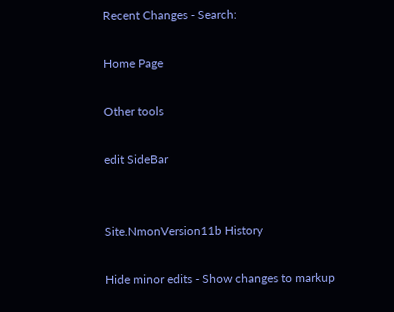Recent Changes - Search:

Home Page

Other tools

edit SideBar


Site.NmonVersion11b History

Hide minor edits - Show changes to markup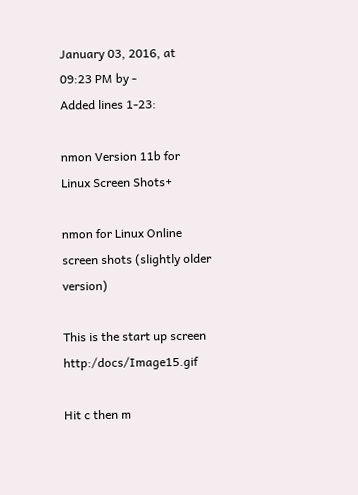January 03, 2016, at 09:23 PM by -
Added lines 1-23:

nmon Version 11b for Linux Screen Shots+

nmon for Linux Online screen shots (slightly older version)

This is the start up screen http:/docs/Image15.gif

Hit c then m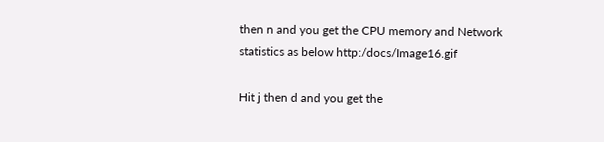then n and you get the CPU memory and Network statistics as below http:/docs/Image16.gif

Hit j then d and you get the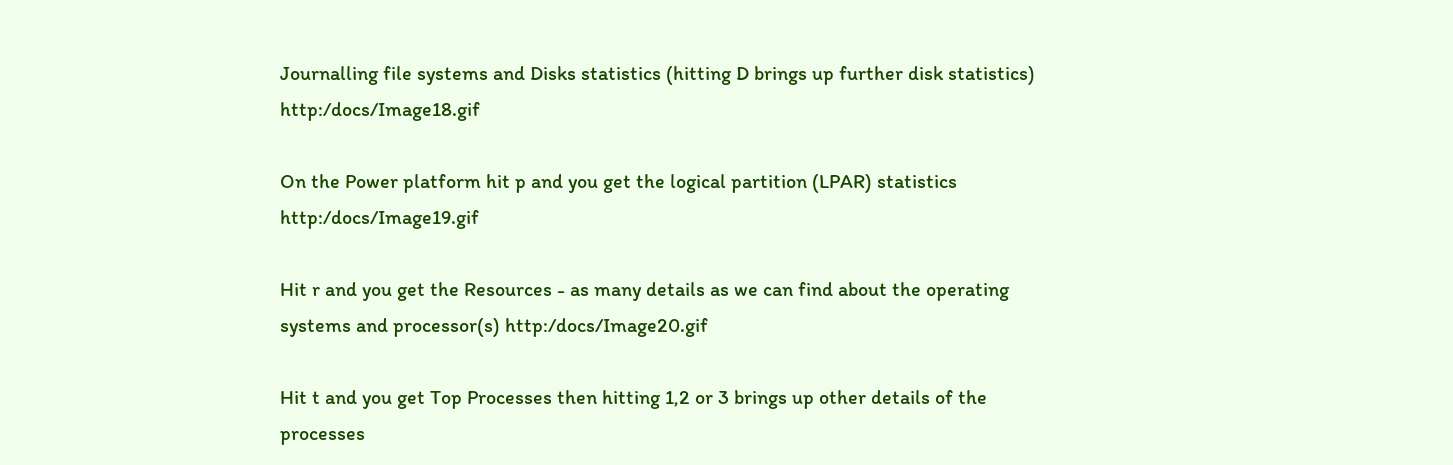Journalling file systems and Disks statistics (hitting D brings up further disk statistics) http:/docs/Image18.gif

On the Power platform hit p and you get the logical partition (LPAR) statistics http:/docs/Image19.gif

Hit r and you get the Resources - as many details as we can find about the operating systems and processor(s) http:/docs/Image20.gif

Hit t and you get Top Processes then hitting 1,2 or 3 brings up other details of the processes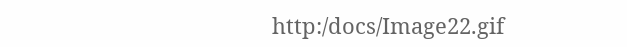http:/docs/Image22.gif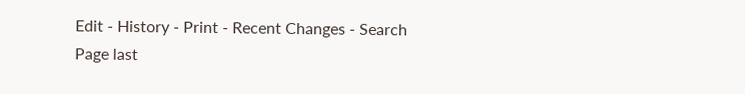Edit - History - Print - Recent Changes - Search
Page last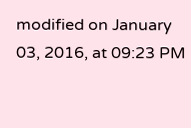modified on January 03, 2016, at 09:23 PM